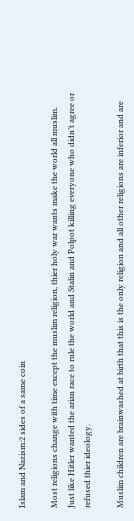Islam and Nazism:2 sides of a same coin

Most religions change with time except the muslim religion, thier holy war wants make the world all muslim. Just like Hitler wanted the arian race to rule the world and Stalin and Polpot killing everyone who didn’t agree or refused thier ideology.

Muslim children are brainwashed at birth that this is the only religion and all other religions are inferior and are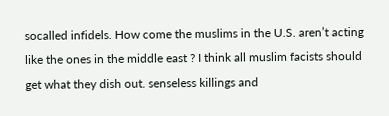socalled infidels. How come the muslims in the U.S. aren’t acting like the ones in the middle east ? I think all muslim facists should get what they dish out. senseless killings and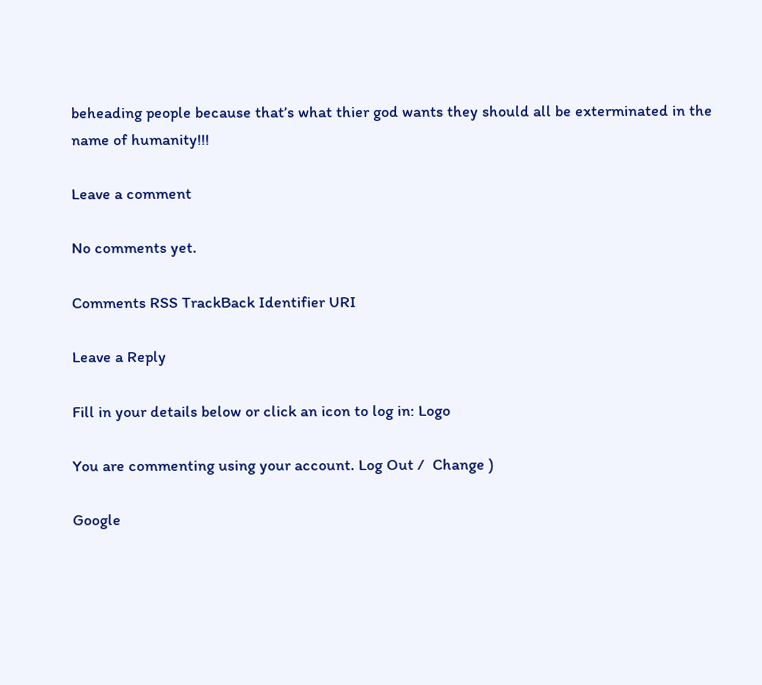beheading people because that’s what thier god wants they should all be exterminated in the name of humanity!!!

Leave a comment

No comments yet.

Comments RSS TrackBack Identifier URI

Leave a Reply

Fill in your details below or click an icon to log in: Logo

You are commenting using your account. Log Out /  Change )

Google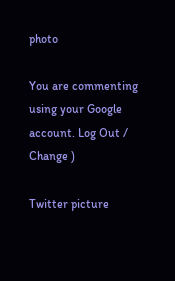photo

You are commenting using your Google account. Log Out /  Change )

Twitter picture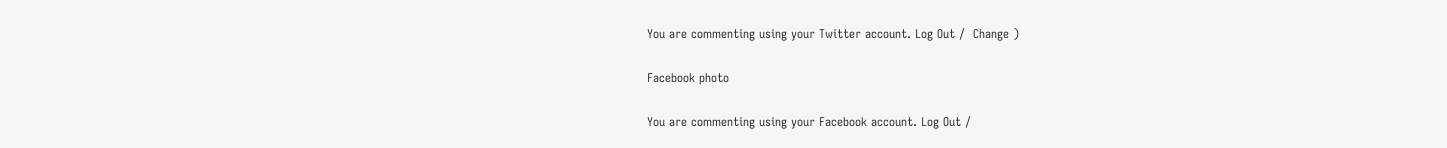You are commenting using your Twitter account. Log Out /  Change )

Facebook photo

You are commenting using your Facebook account. Log Out /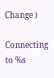Change )

Connecting to %s